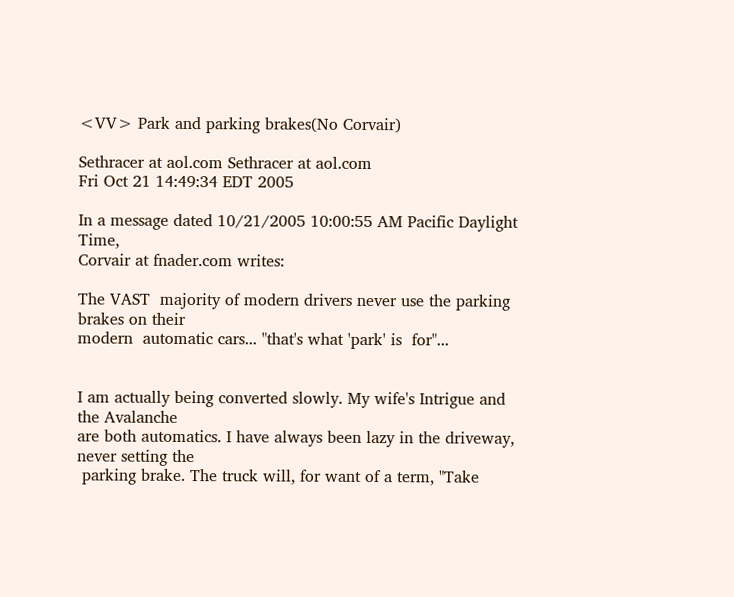<VV> Park and parking brakes(No Corvair)

Sethracer at aol.com Sethracer at aol.com
Fri Oct 21 14:49:34 EDT 2005

In a message dated 10/21/2005 10:00:55 AM Pacific Daylight Time,
Corvair at fnader.com writes:

The VAST  majority of modern drivers never use the parking brakes on their
modern  automatic cars... "that's what 'park' is  for"...


I am actually being converted slowly. My wife's Intrigue and the Avalanche
are both automatics. I have always been lazy in the driveway, never setting the
 parking brake. The truck will, for want of a term, "Take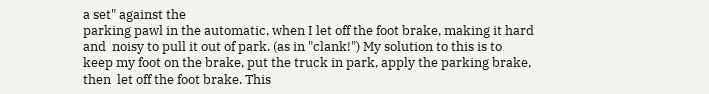a set" against the
parking pawl in the automatic, when I let off the foot brake, making it hard
and  noisy to pull it out of park. (as in "clank!") My solution to this is to
keep my foot on the brake, put the truck in park, apply the parking brake,
then  let off the foot brake. This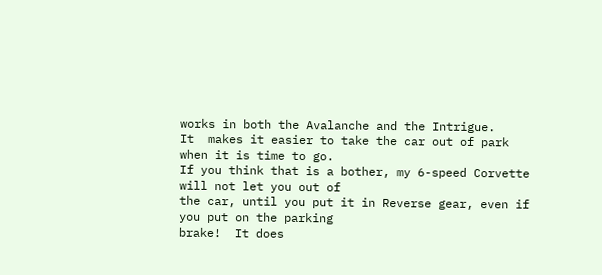works in both the Avalanche and the Intrigue.
It  makes it easier to take the car out of park when it is time to go.
If you think that is a bother, my 6-speed Corvette will not let you out of
the car, until you put it in Reverse gear, even if you put on the parking
brake!  It does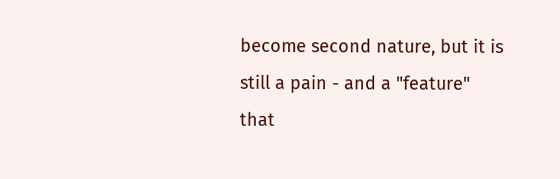become second nature, but it is still a pain - and a "feature" that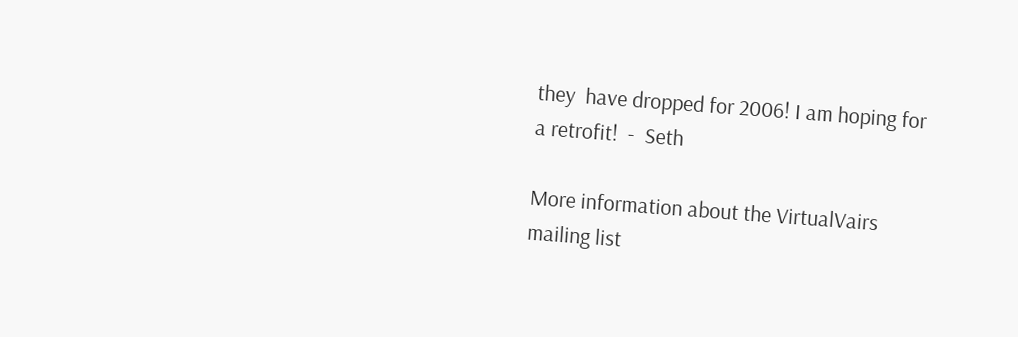they  have dropped for 2006! I am hoping for a retrofit!  -  Seth

More information about the VirtualVairs mailing list